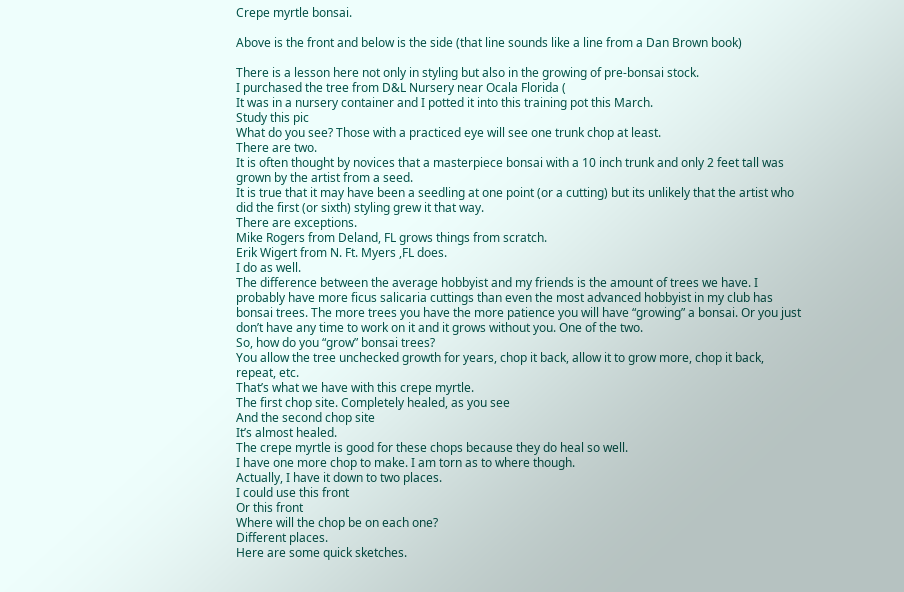Crepe myrtle bonsai.

Above is the front and below is the side (that line sounds like a line from a Dan Brown book)

There is a lesson here not only in styling but also in the growing of pre-bonsai stock.
I purchased the tree from D&L Nursery near Ocala Florida (
It was in a nursery container and I potted it into this training pot this March.
Study this pic
What do you see? Those with a practiced eye will see one trunk chop at least.
There are two.
It is often thought by novices that a masterpiece bonsai with a 10 inch trunk and only 2 feet tall was grown by the artist from a seed.
It is true that it may have been a seedling at one point (or a cutting) but its unlikely that the artist who did the first (or sixth) styling grew it that way.
There are exceptions.
Mike Rogers from Deland, FL grows things from scratch.
Erik Wigert from N. Ft. Myers ,FL does.
I do as well.
The difference between the average hobbyist and my friends is the amount of trees we have. I probably have more ficus salicaria cuttings than even the most advanced hobbyist in my club has bonsai trees. The more trees you have the more patience you will have “growing” a bonsai. Or you just don’t have any time to work on it and it grows without you. One of the two.
So, how do you “grow” bonsai trees?
You allow the tree unchecked growth for years, chop it back, allow it to grow more, chop it back, repeat, etc.
That’s what we have with this crepe myrtle.
The first chop site. Completely healed, as you see
And the second chop site
It’s almost healed.
The crepe myrtle is good for these chops because they do heal so well.
I have one more chop to make. I am torn as to where though.
Actually, I have it down to two places.
I could use this front
Or this front
Where will the chop be on each one?
Different places.
Here are some quick sketches.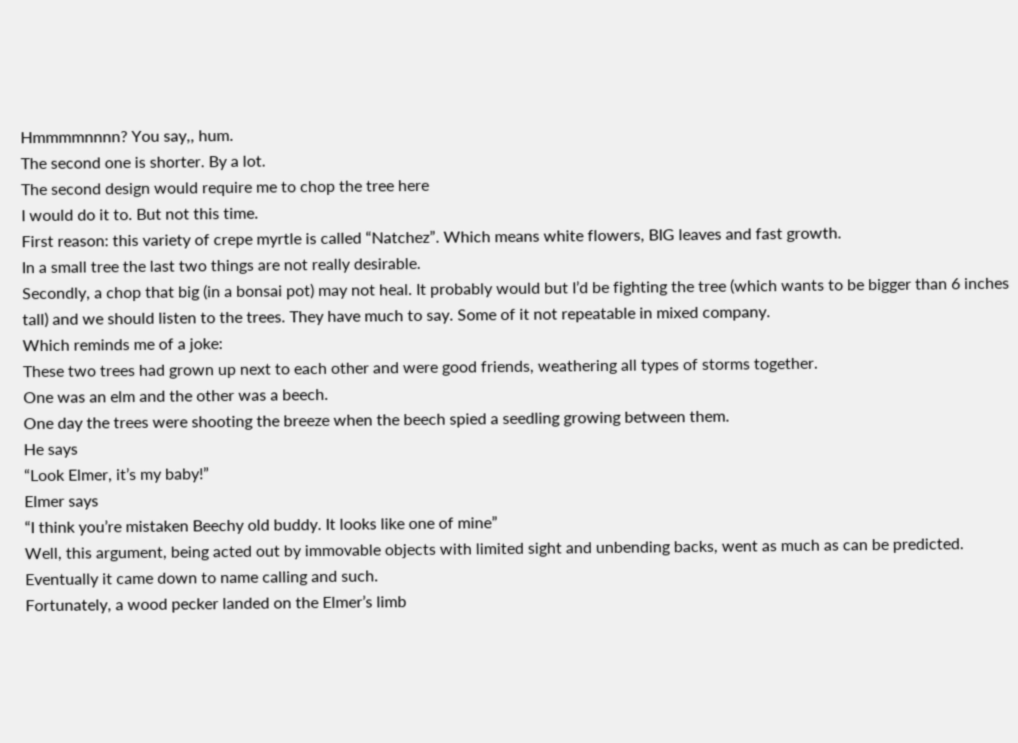Hmmmmnnnn? You say,, hum.
The second one is shorter. By a lot.
The second design would require me to chop the tree here
I would do it to. But not this time.
First reason: this variety of crepe myrtle is called “Natchez”. Which means white flowers, BIG leaves and fast growth.
In a small tree the last two things are not really desirable.
Secondly, a chop that big (in a bonsai pot) may not heal. It probably would but I’d be fighting the tree (which wants to be bigger than 6 inches tall) and we should listen to the trees. They have much to say. Some of it not repeatable in mixed company.
Which reminds me of a joke:
These two trees had grown up next to each other and were good friends, weathering all types of storms together.
One was an elm and the other was a beech.
One day the trees were shooting the breeze when the beech spied a seedling growing between them.
He says
“Look Elmer, it’s my baby!”
Elmer says
“I think you’re mistaken Beechy old buddy. It looks like one of mine”
Well, this argument, being acted out by immovable objects with limited sight and unbending backs, went as much as can be predicted.
Eventually it came down to name calling and such.
Fortunately, a wood pecker landed on the Elmer’s limb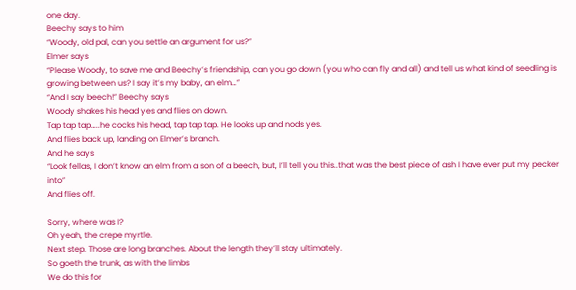one day.
Beechy says to him
“Woody, old pal, can you settle an argument for us?”
Elmer says
“Please Woody, to save me and Beechy’s friendship, can you go down (you who can fly and all) and tell us what kind of seedling is growing between us? I say it’s my baby, an elm…”
“And I say beech!” Beechy says
Woody shakes his head yes and flies on down.
Tap tap tap…..he cocks his head, tap tap tap. He looks up and nods yes.
And flies back up, landing on Elmer’s branch.
And he says
“Look fellas, I don’t know an elm from a son of a beech, but, I’ll tell you this..that was the best piece of ash I have ever put my pecker into”
And flies off.

Sorry, where was I?
Oh yeah, the crepe myrtle.
Next step. Those are long branches. About the length they’ll stay ultimately.
So goeth the trunk, as with the limbs
We do this for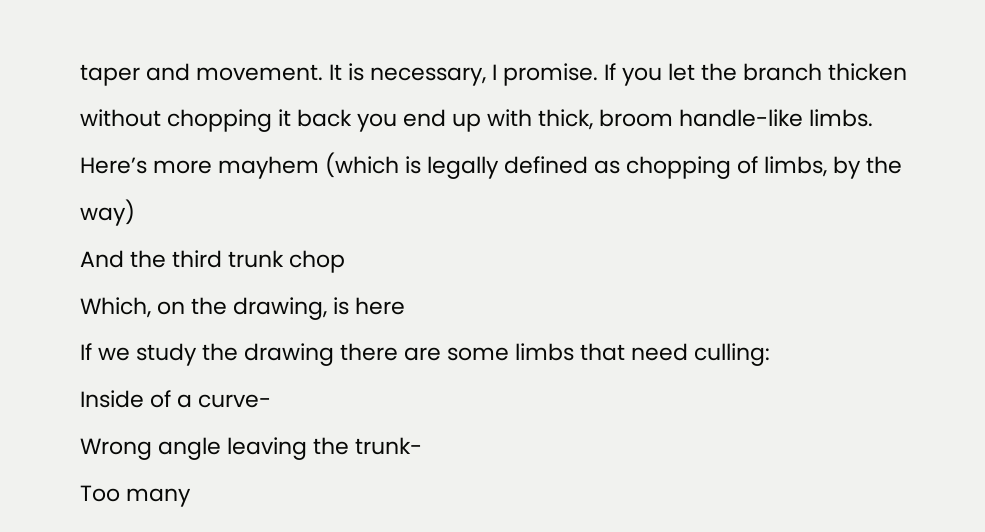taper and movement. It is necessary, I promise. If you let the branch thicken without chopping it back you end up with thick, broom handle-like limbs.
Here’s more mayhem (which is legally defined as chopping of limbs, by the way)
And the third trunk chop
Which, on the drawing, is here
If we study the drawing there are some limbs that need culling:
Inside of a curve-
Wrong angle leaving the trunk-
Too many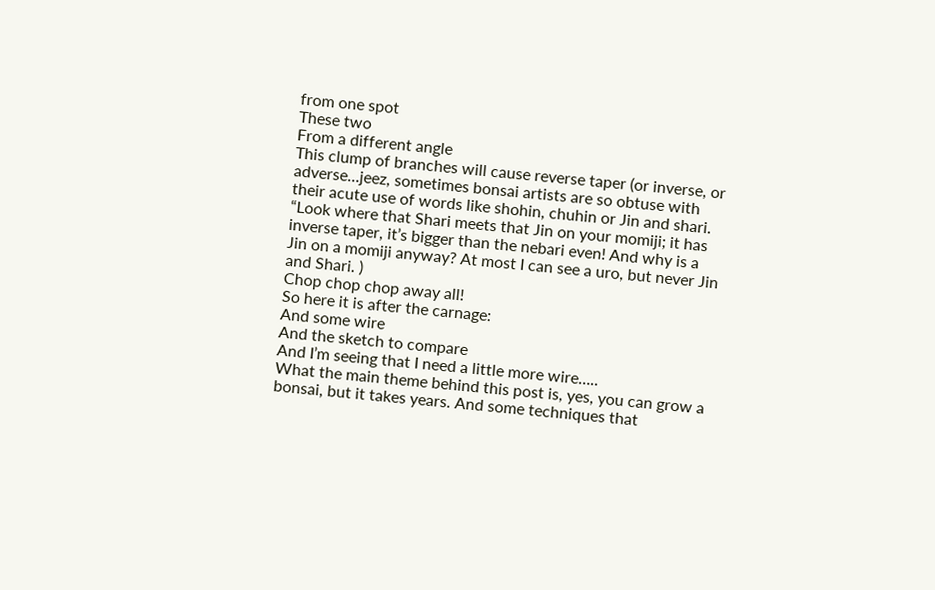from one spot
These two
From a different angle
This clump of branches will cause reverse taper (or inverse, or adverse…jeez, sometimes bonsai artists are so obtuse with their acute use of words like shohin, chuhin or Jin and shari. “Look where that Shari meets that Jin on your momiji; it has inverse taper, it’s bigger than the nebari even! And why is a Jin on a momiji anyway? At most I can see a uro, but never Jin and Shari. )
Chop chop chop away all!
So here it is after the carnage:
And some wire
And the sketch to compare
And I’m seeing that I need a little more wire…..
What the main theme behind this post is, yes, you can grow a bonsai, but it takes years. And some techniques that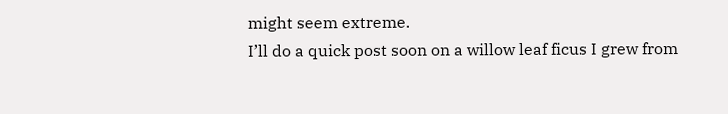might seem extreme.
I’ll do a quick post soon on a willow leaf ficus I grew from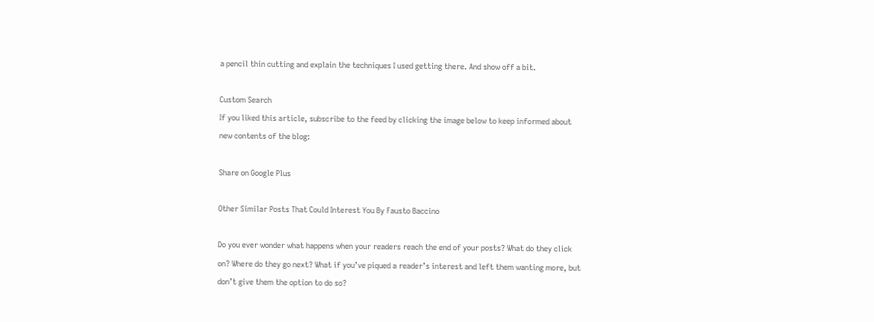a pencil thin cutting and explain the techniques I used getting there. And show off a bit.

Custom Search
If you liked this article, subscribe to the feed by clicking the image below to keep informed about new contents of the blog:

Share on Google Plus

Other Similar Posts That Could Interest You By Fausto Baccino

Do you ever wonder what happens when your readers reach the end of your posts? What do they click on? Where do they go next? What if you’ve piqued a reader’s interest and left them wanting more, but don’t give them the option to do so?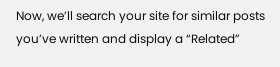Now, we’ll search your site for similar posts you’ve written and display a “Related”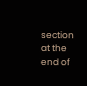section at the end of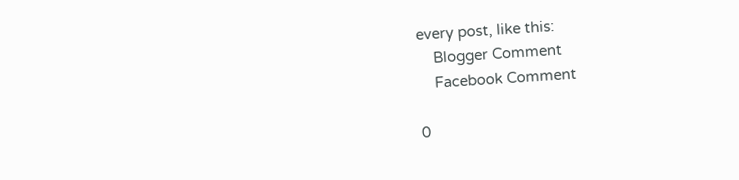every post, like this:
    Blogger Comment
    Facebook Comment

0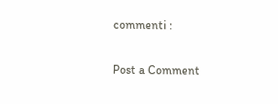commenti :

Post a Comment